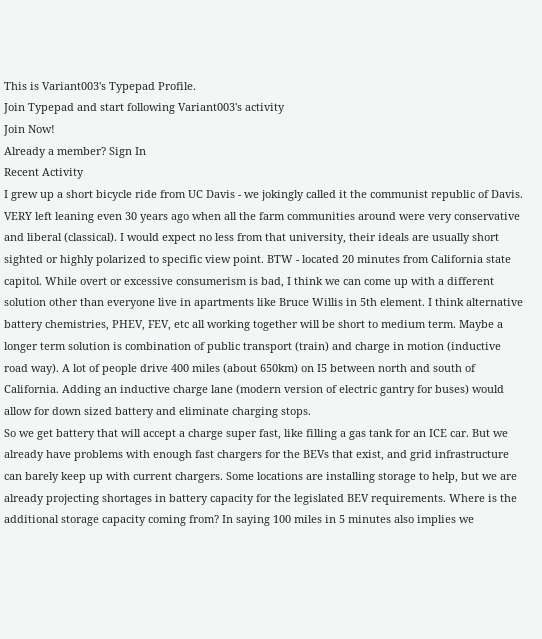This is Variant003's Typepad Profile.
Join Typepad and start following Variant003's activity
Join Now!
Already a member? Sign In
Recent Activity
I grew up a short bicycle ride from UC Davis - we jokingly called it the communist republic of Davis. VERY left leaning even 30 years ago when all the farm communities around were very conservative and liberal (classical). I would expect no less from that university, their ideals are usually short sighted or highly polarized to specific view point. BTW - located 20 minutes from California state capitol. While overt or excessive consumerism is bad, I think we can come up with a different solution other than everyone live in apartments like Bruce Willis in 5th element. I think alternative battery chemistries, PHEV, FEV, etc all working together will be short to medium term. Maybe a longer term solution is combination of public transport (train) and charge in motion (inductive road way). A lot of people drive 400 miles (about 650km) on I5 between north and south of California. Adding an inductive charge lane (modern version of electric gantry for buses) would allow for down sized battery and eliminate charging stops.
So we get battery that will accept a charge super fast, like filling a gas tank for an ICE car. But we already have problems with enough fast chargers for the BEVs that exist, and grid infrastructure can barely keep up with current chargers. Some locations are installing storage to help, but we are already projecting shortages in battery capacity for the legislated BEV requirements. Where is the additional storage capacity coming from? In saying 100 miles in 5 minutes also implies we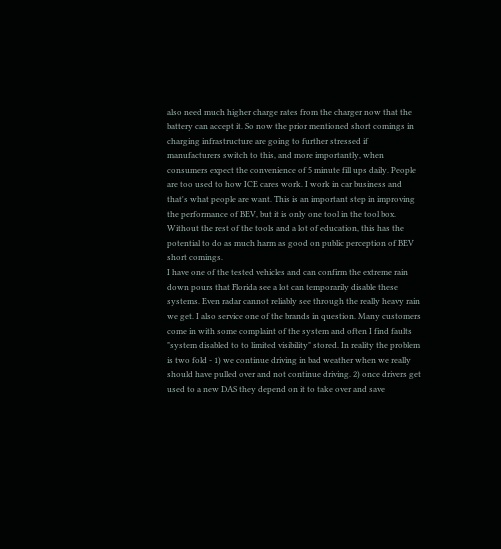also need much higher charge rates from the charger now that the battery can accept it. So now the prior mentioned short comings in charging infrastructure are going to further stressed if manufacturers switch to this, and more importantly, when consumers expect the convenience of 5 minute fill ups daily. People are too used to how ICE cares work. I work in car business and that's what people are want. This is an important step in improving the performance of BEV, but it is only one tool in the tool box. Without the rest of the tools and a lot of education, this has the potential to do as much harm as good on public perception of BEV short comings.
I have one of the tested vehicles and can confirm the extreme rain down pours that Florida see a lot can temporarily disable these systems. Even radar cannot reliably see through the really heavy rain we get. I also service one of the brands in question. Many customers come in with some complaint of the system and often I find faults "system disabled to to limited visibility" stored. In reality the problem is two fold - 1) we continue driving in bad weather when we really should have pulled over and not continue driving. 2) once drivers get used to a new DAS they depend on it to take over and save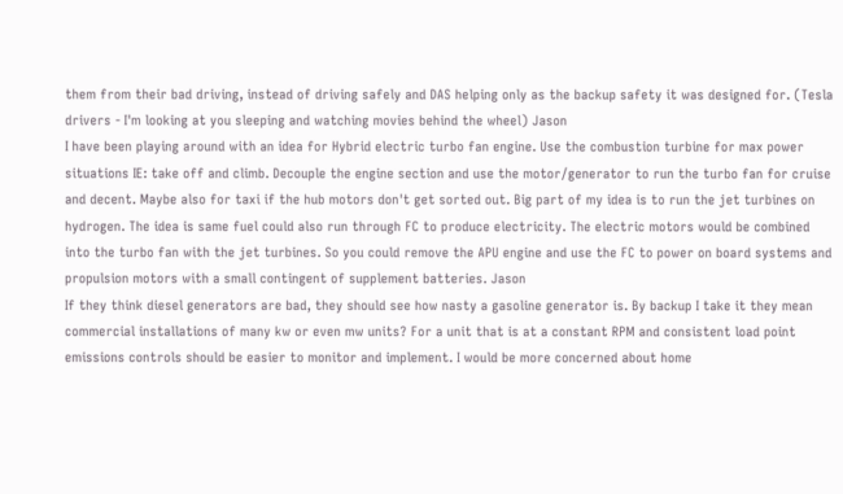them from their bad driving, instead of driving safely and DAS helping only as the backup safety it was designed for. (Tesla drivers - I'm looking at you sleeping and watching movies behind the wheel) Jason
I have been playing around with an idea for Hybrid electric turbo fan engine. Use the combustion turbine for max power situations IE: take off and climb. Decouple the engine section and use the motor/generator to run the turbo fan for cruise and decent. Maybe also for taxi if the hub motors don't get sorted out. Big part of my idea is to run the jet turbines on hydrogen. The idea is same fuel could also run through FC to produce electricity. The electric motors would be combined into the turbo fan with the jet turbines. So you could remove the APU engine and use the FC to power on board systems and propulsion motors with a small contingent of supplement batteries. Jason
If they think diesel generators are bad, they should see how nasty a gasoline generator is. By backup I take it they mean commercial installations of many kw or even mw units? For a unit that is at a constant RPM and consistent load point emissions controls should be easier to monitor and implement. I would be more concerned about home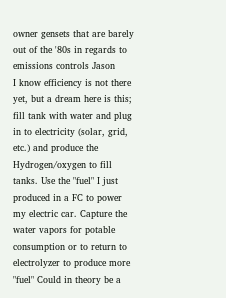owner gensets that are barely out of the '80s in regards to emissions controls Jason
I know efficiency is not there yet, but a dream here is this; fill tank with water and plug in to electricity (solar, grid, etc.) and produce the Hydrogen/oxygen to fill tanks. Use the "fuel" I just produced in a FC to power my electric car. Capture the water vapors for potable consumption or to return to electrolyzer to produce more "fuel" Could in theory be a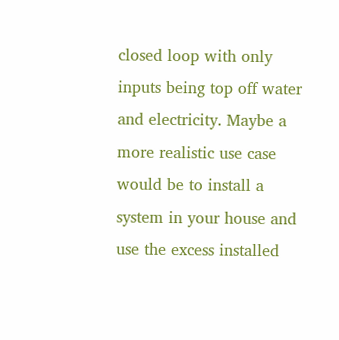closed loop with only inputs being top off water and electricity. Maybe a more realistic use case would be to install a system in your house and use the excess installed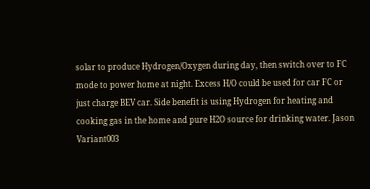solar to produce Hydrogen/Oxygen during day, then switch over to FC mode to power home at night. Excess H/O could be used for car FC or just charge BEV car. Side benefit is using Hydrogen for heating and cooking gas in the home and pure H2O source for drinking water. Jason
Variant003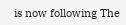is now following The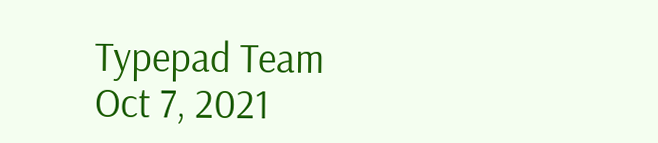Typepad Team
Oct 7, 2021